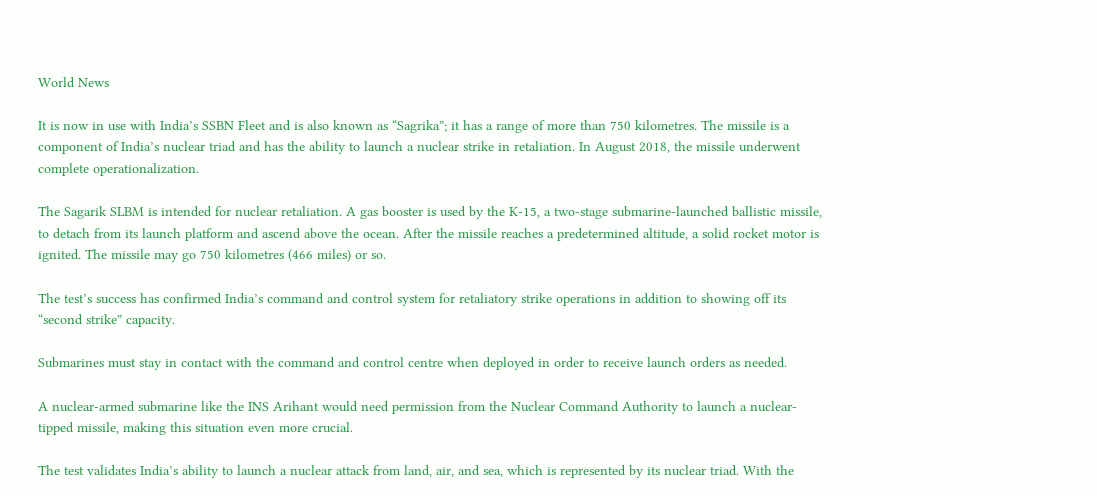World News

It is now in use with India’s SSBN Fleet and is also known as “Sagrika”; it has a range of more than 750 kilometres. The missile is a component of India’s nuclear triad and has the ability to launch a nuclear strike in retaliation. In August 2018, the missile underwent complete operationalization.

The Sagarik SLBM is intended for nuclear retaliation. A gas booster is used by the K-15, a two-stage submarine-launched ballistic missile, to detach from its launch platform and ascend above the ocean. After the missile reaches a predetermined altitude, a solid rocket motor is ignited. The missile may go 750 kilometres (466 miles) or so.

The test’s success has confirmed India’s command and control system for retaliatory strike operations in addition to showing off its “second strike” capacity.

Submarines must stay in contact with the command and control centre when deployed in order to receive launch orders as needed.

A nuclear-armed submarine like the INS Arihant would need permission from the Nuclear Command Authority to launch a nuclear-tipped missile, making this situation even more crucial.

The test validates India’s ability to launch a nuclear attack from land, air, and sea, which is represented by its nuclear triad. With the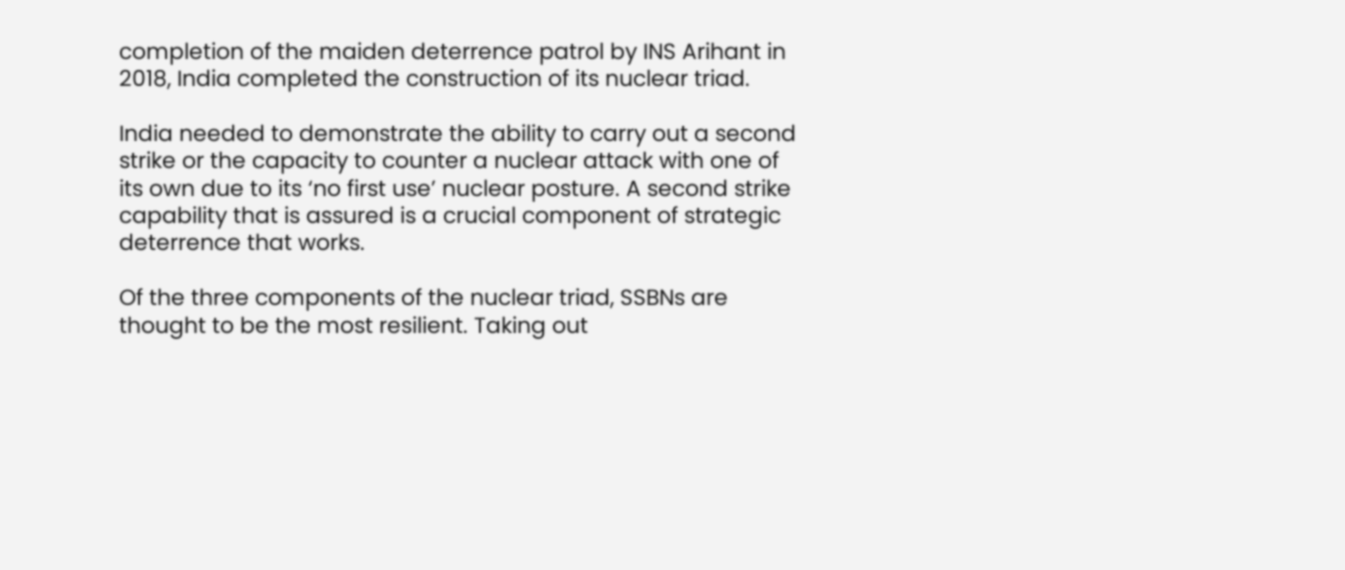completion of the maiden deterrence patrol by INS Arihant in 2018, India completed the construction of its nuclear triad.

India needed to demonstrate the ability to carry out a second strike or the capacity to counter a nuclear attack with one of its own due to its ‘no first use’ nuclear posture. A second strike capability that is assured is a crucial component of strategic deterrence that works.

Of the three components of the nuclear triad, SSBNs are thought to be the most resilient. Taking out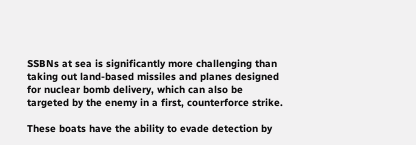SSBNs at sea is significantly more challenging than taking out land-based missiles and planes designed for nuclear bomb delivery, which can also be targeted by the enemy in a first, counterforce strike.

These boats have the ability to evade detection by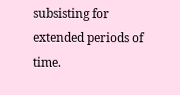subsisting for extended periods of time.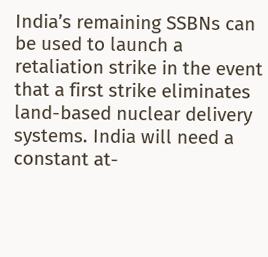India’s remaining SSBNs can be used to launch a retaliation strike in the event that a first strike eliminates land-based nuclear delivery systems. India will need a constant at-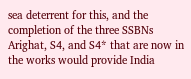sea deterrent for this, and the completion of the three SSBNs Arighat, S4, and S4* that are now in the works would provide India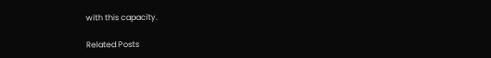with this capacity.

Related Posts